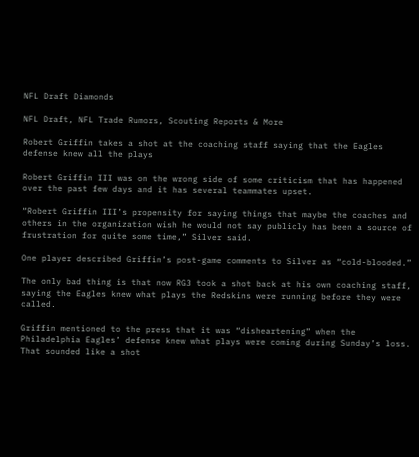NFL Draft Diamonds

NFL Draft, NFL Trade Rumors, Scouting Reports & More

Robert Griffin takes a shot at the coaching staff saying that the Eagles defense knew all the plays

Robert Griffin III was on the wrong side of some criticism that has happened over the past few days and it has several teammates upset.

“Robert Griffin III’s propensity for saying things that maybe the coaches and others in the organization wish he would not say publicly has been a source of frustration for quite some time,” Silver said.

One player described Griffin’s post-game comments to Silver as “cold-blooded.”

The only bad thing is that now RG3 took a shot back at his own coaching staff, saying the Eagles knew what plays the Redskins were running before they were called.

Griffin mentioned to the press that it was “disheartening” when the Philadelphia Eagles’ defense knew what plays were coming during Sunday’s loss. That sounded like a shot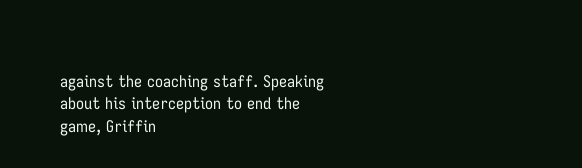against the coaching staff. Speaking about his interception to end the game, Griffin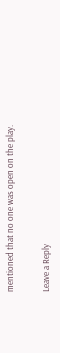mentioned that no one was open on the play.


Leave a Reply